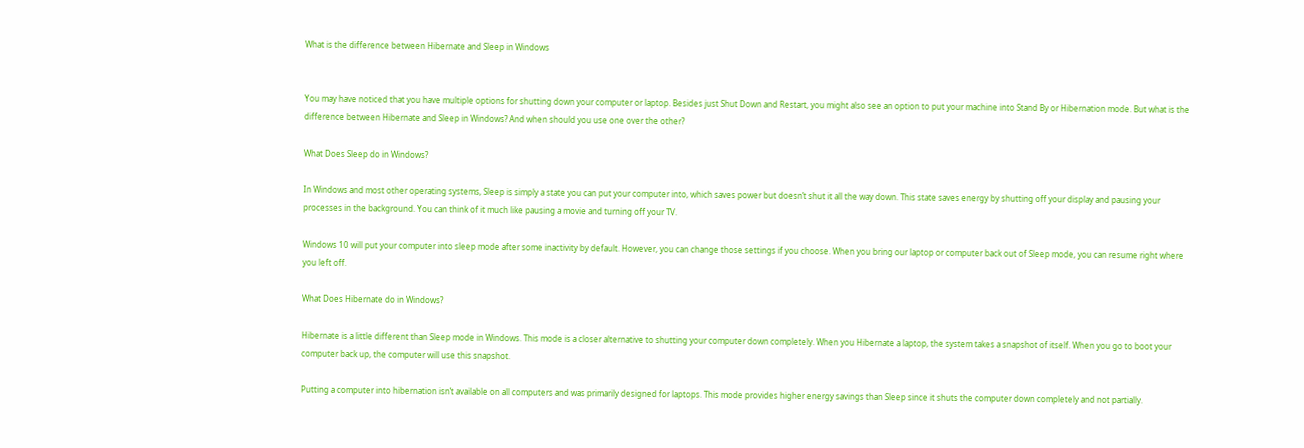What is the difference between Hibernate and Sleep in Windows


You may have noticed that you have multiple options for shutting down your computer or laptop. Besides just Shut Down and Restart, you might also see an option to put your machine into Stand By or Hibernation mode. But what is the difference between Hibernate and Sleep in Windows? And when should you use one over the other?

What Does Sleep do in Windows?

In Windows and most other operating systems, Sleep is simply a state you can put your computer into, which saves power but doesn’t shut it all the way down. This state saves energy by shutting off your display and pausing your processes in the background. You can think of it much like pausing a movie and turning off your TV.

Windows 10 will put your computer into sleep mode after some inactivity by default. However, you can change those settings if you choose. When you bring our laptop or computer back out of Sleep mode, you can resume right where you left off.

What Does Hibernate do in Windows?

Hibernate is a little different than Sleep mode in Windows. This mode is a closer alternative to shutting your computer down completely. When you Hibernate a laptop, the system takes a snapshot of itself. When you go to boot your computer back up, the computer will use this snapshot.

Putting a computer into hibernation isn’t available on all computers and was primarily designed for laptops. This mode provides higher energy savings than Sleep since it shuts the computer down completely and not partially.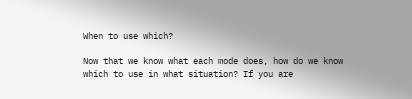When to use which?

Now that we know what each mode does, how do we know which to use in what situation? If you are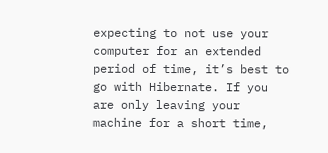expecting to not use your computer for an extended period of time, it’s best to go with Hibernate. If you are only leaving your machine for a short time,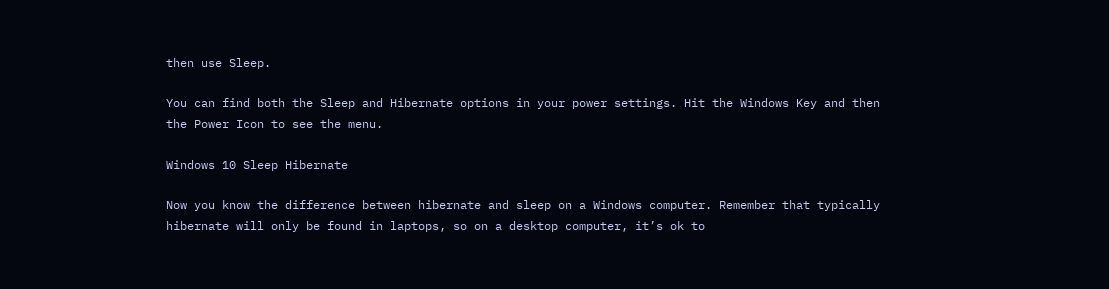then use Sleep.

You can find both the Sleep and Hibernate options in your power settings. Hit the Windows Key and then the Power Icon to see the menu.

Windows 10 Sleep Hibernate

Now you know the difference between hibernate and sleep on a Windows computer. Remember that typically hibernate will only be found in laptops, so on a desktop computer, it’s ok to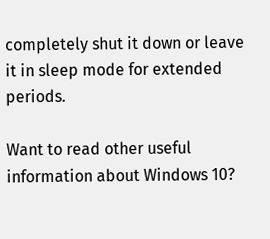completely shut it down or leave it in sleep mode for extended periods.

Want to read other useful information about Windows 10?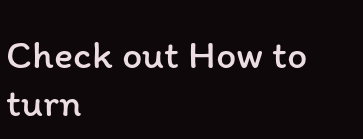Check out How to turn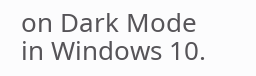on Dark Mode in Windows 10.